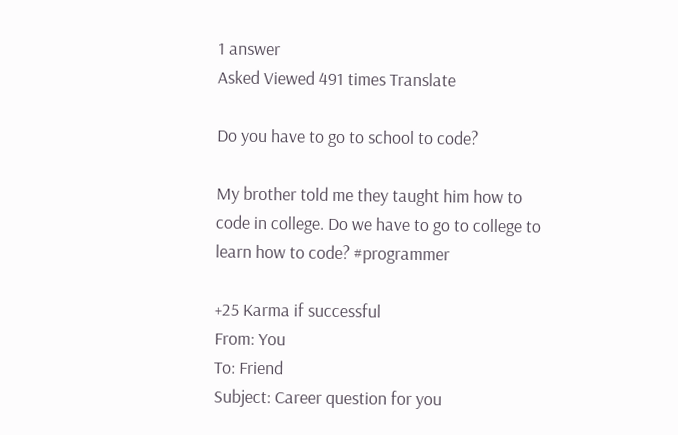1 answer
Asked Viewed 491 times Translate

Do you have to go to school to code?

My brother told me they taught him how to code in college. Do we have to go to college to learn how to code? #programmer

+25 Karma if successful
From: You
To: Friend
Subject: Career question for you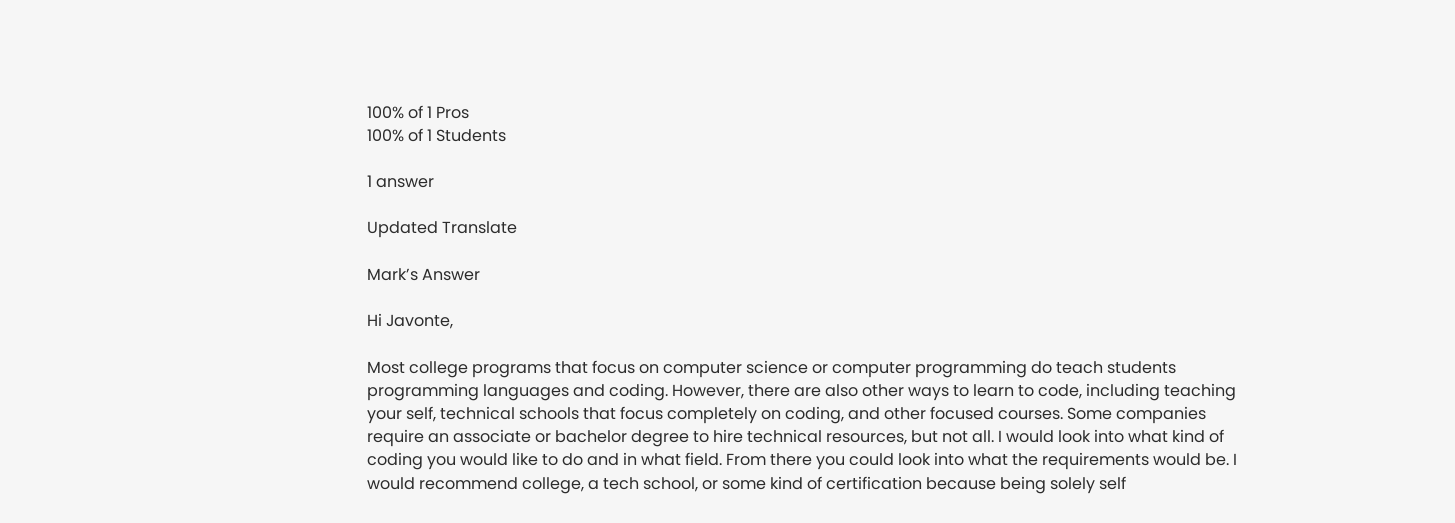100% of 1 Pros
100% of 1 Students

1 answer

Updated Translate

Mark’s Answer

Hi Javonte,

Most college programs that focus on computer science or computer programming do teach students programming languages and coding. However, there are also other ways to learn to code, including teaching your self, technical schools that focus completely on coding, and other focused courses. Some companies require an associate or bachelor degree to hire technical resources, but not all. I would look into what kind of coding you would like to do and in what field. From there you could look into what the requirements would be. I would recommend college, a tech school, or some kind of certification because being solely self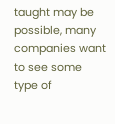taught may be possible, many companies want to see some type of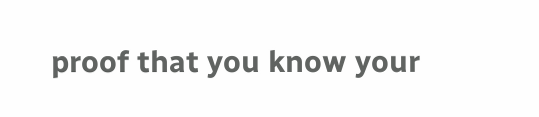proof that you know your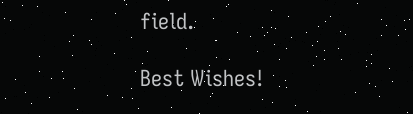field.

Best Wishes!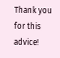Thank you for this advice!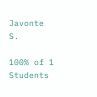Javonte S.

100% of 1 Students